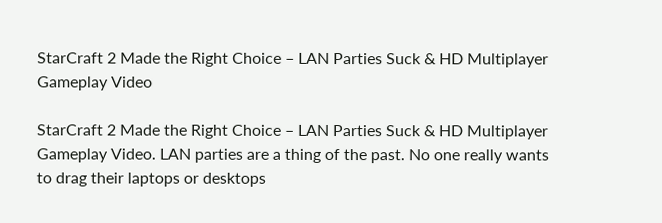StarCraft 2 Made the Right Choice – LAN Parties Suck & HD Multiplayer Gameplay Video

StarCraft 2 Made the Right Choice – LAN Parties Suck & HD Multiplayer Gameplay Video. LAN parties are a thing of the past. No one really wants to drag their laptops or desktops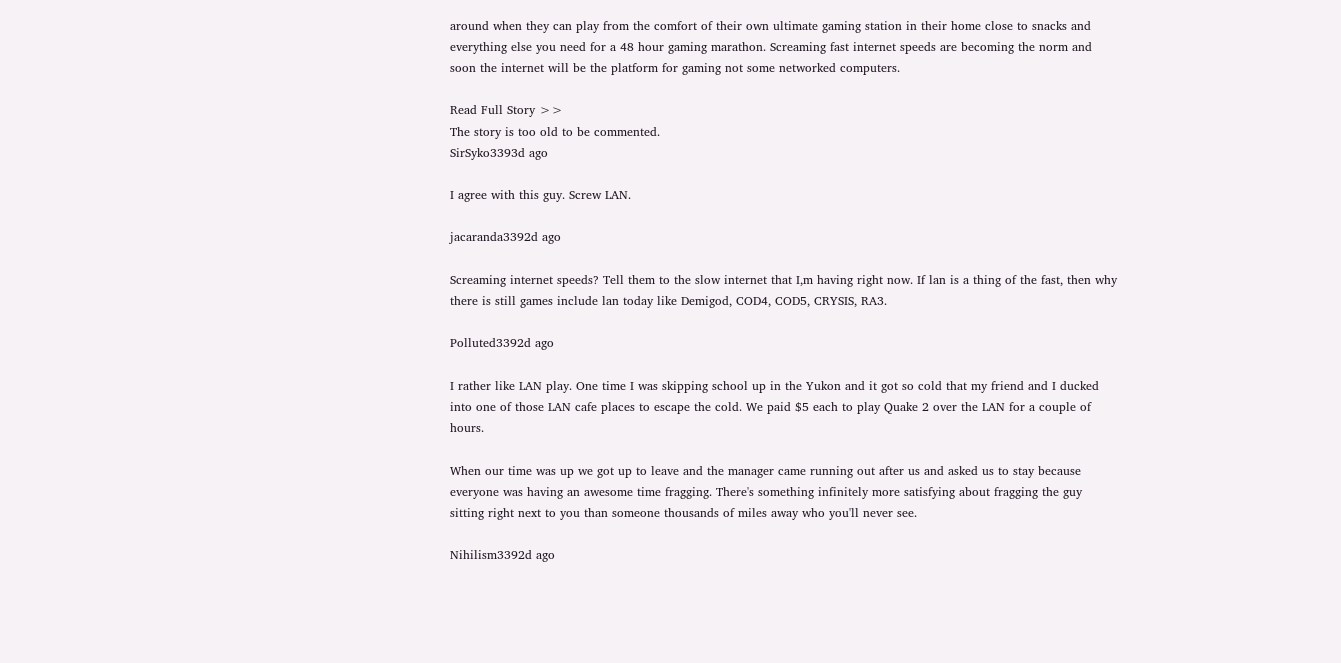around when they can play from the comfort of their own ultimate gaming station in their home close to snacks and everything else you need for a 48 hour gaming marathon. Screaming fast internet speeds are becoming the norm and soon the internet will be the platform for gaming not some networked computers.

Read Full Story >>
The story is too old to be commented.
SirSyko3393d ago

I agree with this guy. Screw LAN.

jacaranda3392d ago

Screaming internet speeds? Tell them to the slow internet that I,m having right now. If lan is a thing of the fast, then why there is still games include lan today like Demigod, COD4, COD5, CRYSIS, RA3.

Polluted3392d ago

I rather like LAN play. One time I was skipping school up in the Yukon and it got so cold that my friend and I ducked into one of those LAN cafe places to escape the cold. We paid $5 each to play Quake 2 over the LAN for a couple of hours.

When our time was up we got up to leave and the manager came running out after us and asked us to stay because everyone was having an awesome time fragging. There's something infinitely more satisfying about fragging the guy sitting right next to you than someone thousands of miles away who you'll never see.

Nihilism3392d ago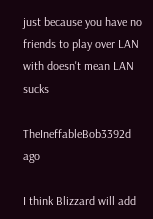just because you have no friends to play over LAN with doesn't mean LAN sucks

TheIneffableBob3392d ago

I think Blizzard will add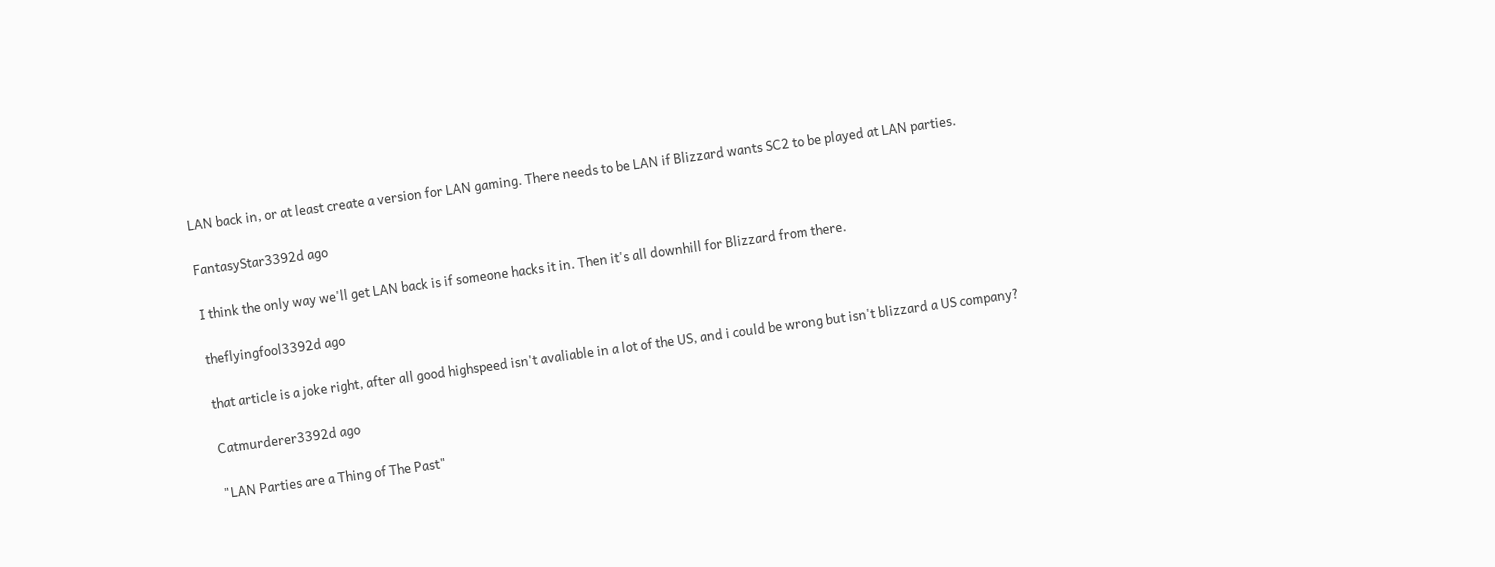LAN back in, or at least create a version for LAN gaming. There needs to be LAN if Blizzard wants SC2 to be played at LAN parties.

FantasyStar3392d ago

I think the only way we'll get LAN back is if someone hacks it in. Then it's all downhill for Blizzard from there.

theflyingfool3392d ago

that article is a joke right, after all good highspeed isn't avaliable in a lot of the US, and i could be wrong but isn't blizzard a US company?

Catmurderer3392d ago

"LAN Parties are a Thing of The Past"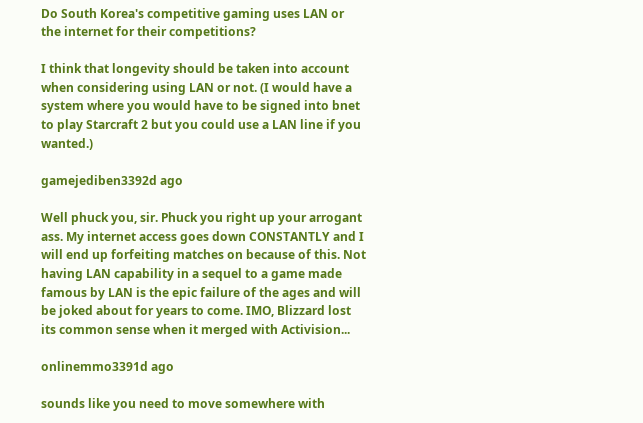Do South Korea's competitive gaming uses LAN or the internet for their competitions?

I think that longevity should be taken into account when considering using LAN or not. (I would have a system where you would have to be signed into bnet to play Starcraft 2 but you could use a LAN line if you wanted.)

gamejediben3392d ago

Well phuck you, sir. Phuck you right up your arrogant ass. My internet access goes down CONSTANTLY and I will end up forfeiting matches on because of this. Not having LAN capability in a sequel to a game made famous by LAN is the epic failure of the ages and will be joked about for years to come. IMO, Blizzard lost its common sense when it merged with Activision...

onlinemmo3391d ago

sounds like you need to move somewhere with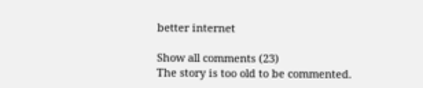better internet

Show all comments (23)
The story is too old to be commented.